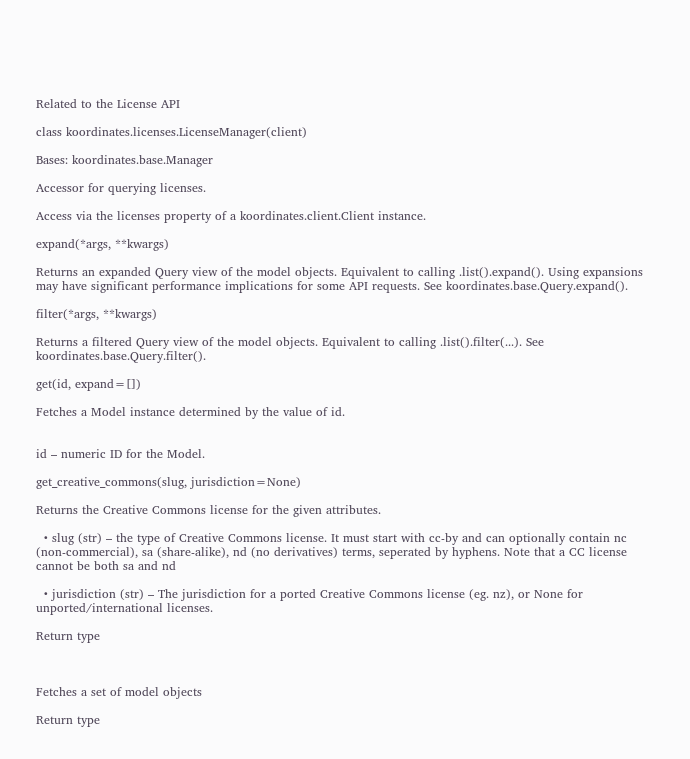Related to the License API

class koordinates.licenses.LicenseManager(client)

Bases: koordinates.base.Manager

Accessor for querying licenses.

Access via the licenses property of a koordinates.client.Client instance.

expand(*args, **kwargs)

Returns an expanded Query view of the model objects. Equivalent to calling .list().expand(). Using expansions may have significant performance implications for some API requests. See koordinates.base.Query.expand().

filter(*args, **kwargs)

Returns a filtered Query view of the model objects. Equivalent to calling .list().filter(...). See koordinates.base.Query.filter().

get(id, expand=[])

Fetches a Model instance determined by the value of id.


id – numeric ID for the Model.

get_creative_commons(slug, jurisdiction=None)

Returns the Creative Commons license for the given attributes.

  • slug (str) – the type of Creative Commons license. It must start with cc-by and can optionally contain nc (non-commercial), sa (share-alike), nd (no derivatives) terms, seperated by hyphens. Note that a CC license cannot be both sa and nd

  • jurisdiction (str) – The jurisdiction for a ported Creative Commons license (eg. nz), or None for unported/international licenses.

Return type



Fetches a set of model objects

Return type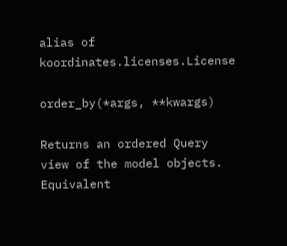alias of koordinates.licenses.License

order_by(*args, **kwargs)

Returns an ordered Query view of the model objects. Equivalent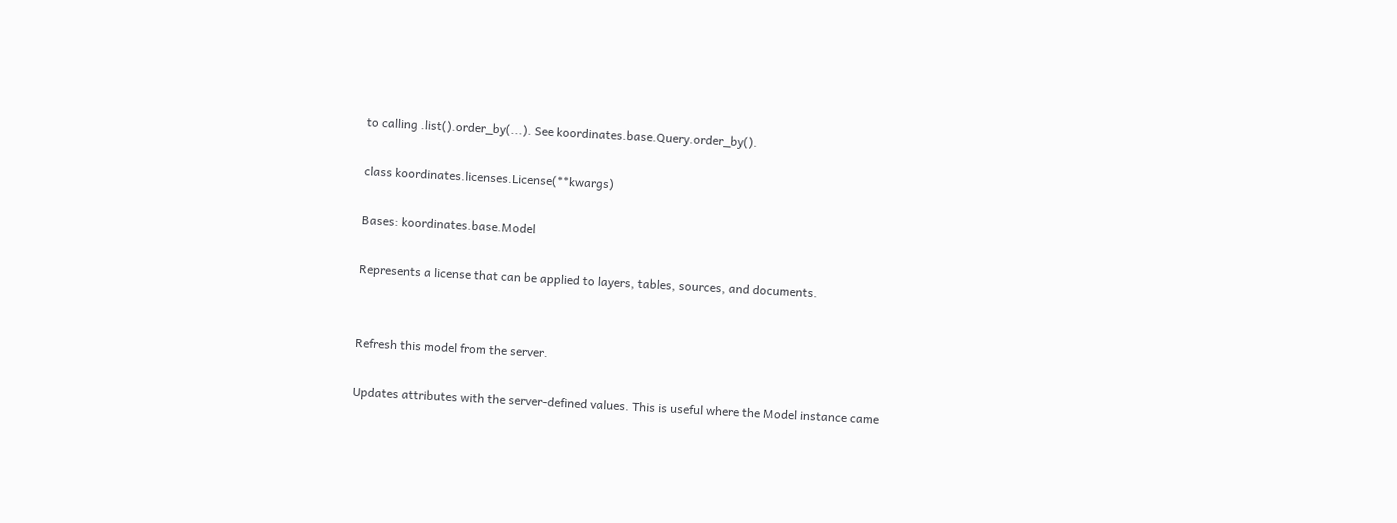to calling .list().order_by(...). See koordinates.base.Query.order_by().

class koordinates.licenses.License(**kwargs)

Bases: koordinates.base.Model

Represents a license that can be applied to layers, tables, sources, and documents.


Refresh this model from the server.

Updates attributes with the server-defined values. This is useful where the Model instance came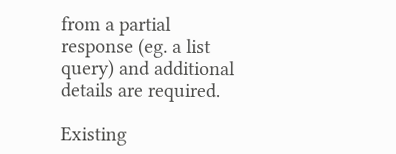from a partial response (eg. a list query) and additional details are required.

Existing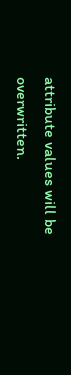attribute values will be overwritten.